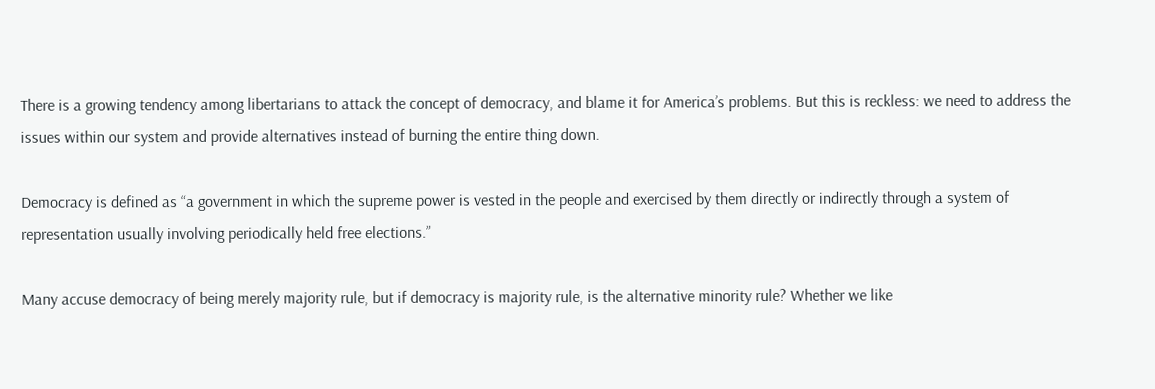There is a growing tendency among libertarians to attack the concept of democracy, and blame it for America’s problems. But this is reckless: we need to address the issues within our system and provide alternatives instead of burning the entire thing down.

Democracy is defined as “a government in which the supreme power is vested in the people and exercised by them directly or indirectly through a system of representation usually involving periodically held free elections.”

Many accuse democracy of being merely majority rule, but if democracy is majority rule, is the alternative minority rule? Whether we like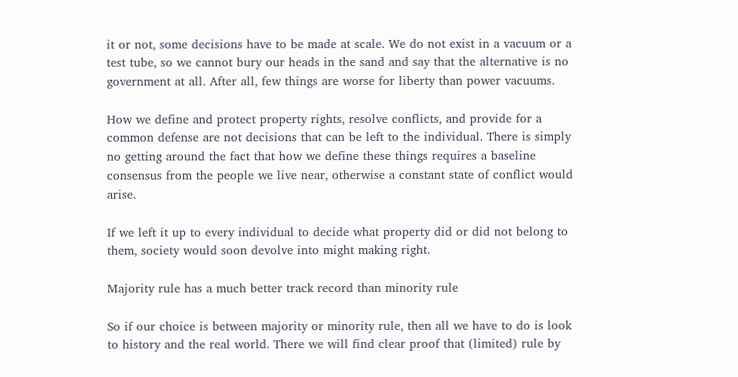it or not, some decisions have to be made at scale. We do not exist in a vacuum or a test tube, so we cannot bury our heads in the sand and say that the alternative is no government at all. After all, few things are worse for liberty than power vacuums.

How we define and protect property rights, resolve conflicts, and provide for a common defense are not decisions that can be left to the individual. There is simply no getting around the fact that how we define these things requires a baseline consensus from the people we live near, otherwise a constant state of conflict would arise.

If we left it up to every individual to decide what property did or did not belong to them, society would soon devolve into might making right.

Majority rule has a much better track record than minority rule

So if our choice is between majority or minority rule, then all we have to do is look to history and the real world. There we will find clear proof that (limited) rule by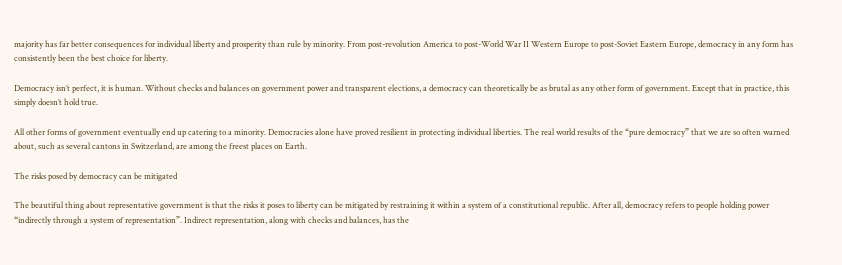majority has far better consequences for individual liberty and prosperity than rule by minority. From post-revolution America to post-World War II Western Europe to post-Soviet Eastern Europe, democracy in any form has consistently been the best choice for liberty.

Democracy isn’t perfect, it is human. Without checks and balances on government power and transparent elections, a democracy can theoretically be as brutal as any other form of government. Except that in practice, this simply doesn’t hold true.

All other forms of government eventually end up catering to a minority. Democracies alone have proved resilient in protecting individual liberties. The real world results of the “pure democracy” that we are so often warned about, such as several cantons in Switzerland, are among the freest places on Earth.

The risks posed by democracy can be mitigated

The beautiful thing about representative government is that the risks it poses to liberty can be mitigated by restraining it within a system of a constitutional republic. After all, democracy refers to people holding power “indirectly through a system of representation”. Indirect representation, along with checks and balances, has the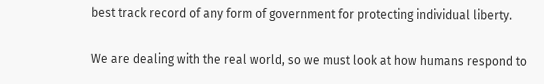best track record of any form of government for protecting individual liberty.

We are dealing with the real world, so we must look at how humans respond to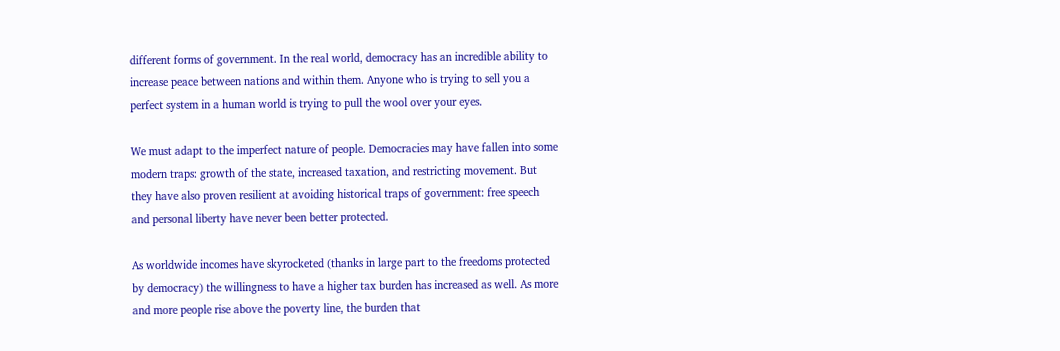different forms of government. In the real world, democracy has an incredible ability to increase peace between nations and within them. Anyone who is trying to sell you a perfect system in a human world is trying to pull the wool over your eyes.

We must adapt to the imperfect nature of people. Democracies may have fallen into some modern traps: growth of the state, increased taxation, and restricting movement. But they have also proven resilient at avoiding historical traps of government: free speech and personal liberty have never been better protected.

As worldwide incomes have skyrocketed (thanks in large part to the freedoms protected by democracy) the willingness to have a higher tax burden has increased as well. As more and more people rise above the poverty line, the burden that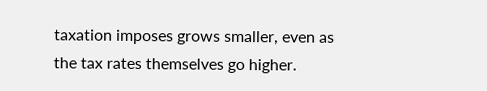taxation imposes grows smaller, even as the tax rates themselves go higher.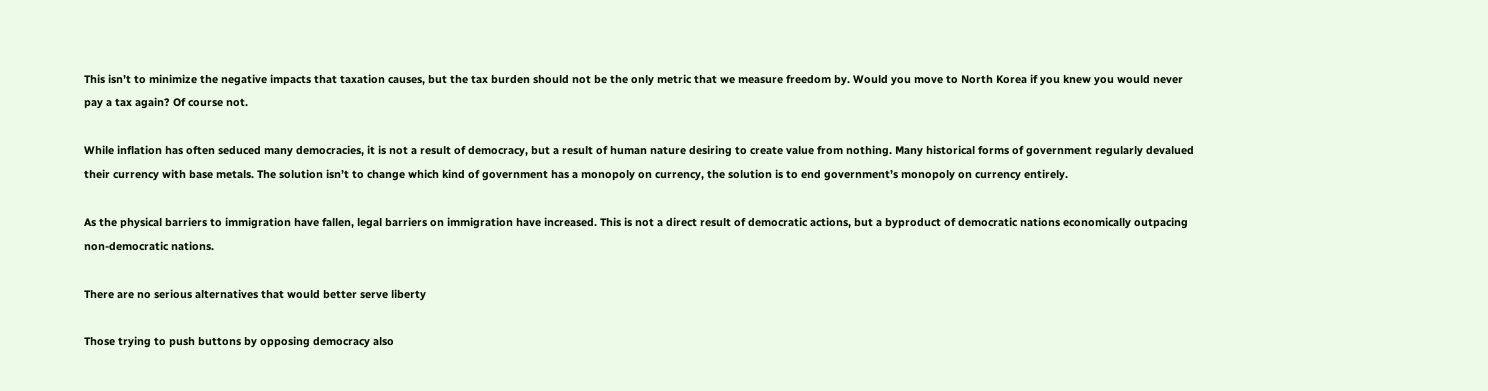This isn’t to minimize the negative impacts that taxation causes, but the tax burden should not be the only metric that we measure freedom by. Would you move to North Korea if you knew you would never pay a tax again? Of course not.

While inflation has often seduced many democracies, it is not a result of democracy, but a result of human nature desiring to create value from nothing. Many historical forms of government regularly devalued their currency with base metals. The solution isn’t to change which kind of government has a monopoly on currency, the solution is to end government’s monopoly on currency entirely.

As the physical barriers to immigration have fallen, legal barriers on immigration have increased. This is not a direct result of democratic actions, but a byproduct of democratic nations economically outpacing non-democratic nations.

There are no serious alternatives that would better serve liberty

Those trying to push buttons by opposing democracy also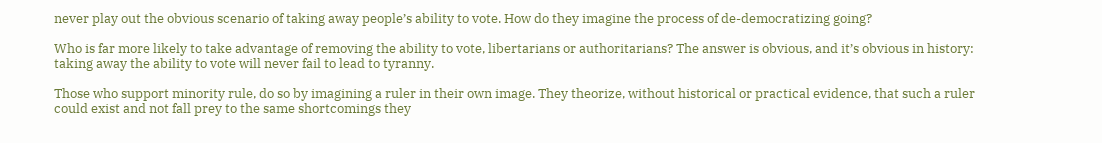never play out the obvious scenario of taking away people’s ability to vote. How do they imagine the process of de-democratizing going?

Who is far more likely to take advantage of removing the ability to vote, libertarians or authoritarians? The answer is obvious, and it’s obvious in history: taking away the ability to vote will never fail to lead to tyranny.

Those who support minority rule, do so by imagining a ruler in their own image. They theorize, without historical or practical evidence, that such a ruler could exist and not fall prey to the same shortcomings they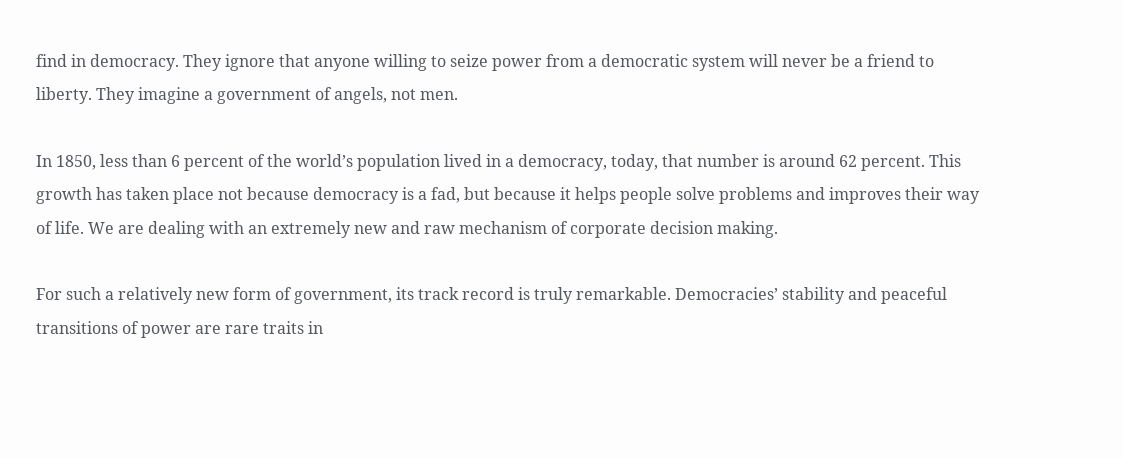find in democracy. They ignore that anyone willing to seize power from a democratic system will never be a friend to liberty. They imagine a government of angels, not men.

In 1850, less than 6 percent of the world’s population lived in a democracy, today, that number is around 62 percent. This growth has taken place not because democracy is a fad, but because it helps people solve problems and improves their way of life. We are dealing with an extremely new and raw mechanism of corporate decision making.

For such a relatively new form of government, its track record is truly remarkable. Democracies’ stability and peaceful transitions of power are rare traits in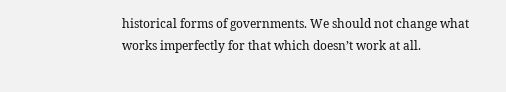historical forms of governments. We should not change what works imperfectly for that which doesn’t work at all.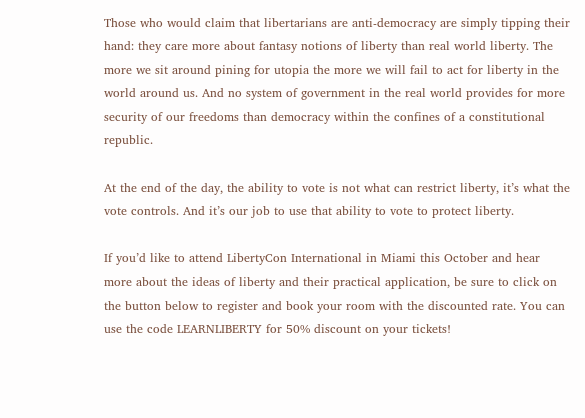Those who would claim that libertarians are anti-democracy are simply tipping their hand: they care more about fantasy notions of liberty than real world liberty. The more we sit around pining for utopia the more we will fail to act for liberty in the world around us. And no system of government in the real world provides for more security of our freedoms than democracy within the confines of a constitutional republic.

At the end of the day, the ability to vote is not what can restrict liberty, it’s what the vote controls. And it’s our job to use that ability to vote to protect liberty.

If you’d like to attend LibertyCon International in Miami this October and hear more about the ideas of liberty and their practical application, be sure to click on the button below to register and book your room with the discounted rate. You can use the code LEARNLIBERTY for 50% discount on your tickets!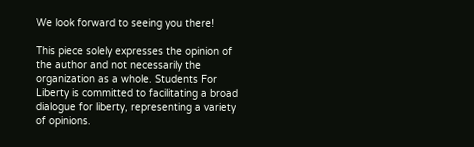We look forward to seeing you there!

This piece solely expresses the opinion of the author and not necessarily the organization as a whole. Students For Liberty is committed to facilitating a broad dialogue for liberty, representing a variety of opinions.